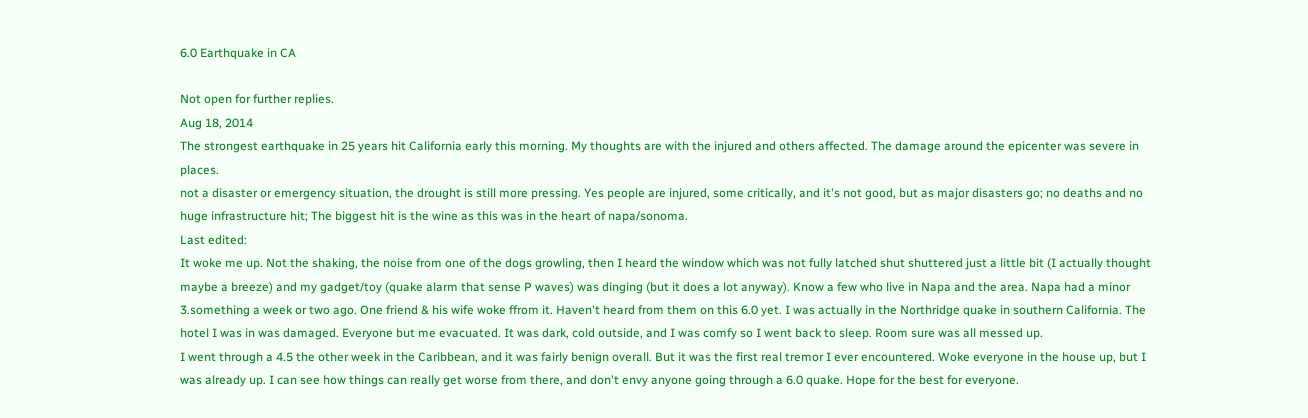6.0 Earthquake in CA

Not open for further replies.
Aug 18, 2014
The strongest earthquake in 25 years hit California early this morning. My thoughts are with the injured and others affected. The damage around the epicenter was severe in places.
not a disaster or emergency situation, the drought is still more pressing. Yes people are injured, some critically, and it's not good, but as major disasters go; no deaths and no huge infrastructure hit; The biggest hit is the wine as this was in the heart of napa/sonoma.
Last edited:
It woke me up. Not the shaking, the noise from one of the dogs growling, then I heard the window which was not fully latched shut shuttered just a little bit (I actually thought maybe a breeze) and my gadget/toy (quake alarm that sense P waves) was dinging (but it does a lot anyway). Know a few who live in Napa and the area. Napa had a minor 3.something a week or two ago. One friend & his wife woke ffrom it. Haven't heard from them on this 6.0 yet. I was actually in the Northridge quake in southern California. The hotel I was in was damaged. Everyone but me evacuated. It was dark, cold outside, and I was comfy so I went back to sleep. Room sure was all messed up.
I went through a 4.5 the other week in the Caribbean, and it was fairly benign overall. But it was the first real tremor I ever encountered. Woke everyone in the house up, but I was already up. I can see how things can really get worse from there, and don't envy anyone going through a 6.0 quake. Hope for the best for everyone.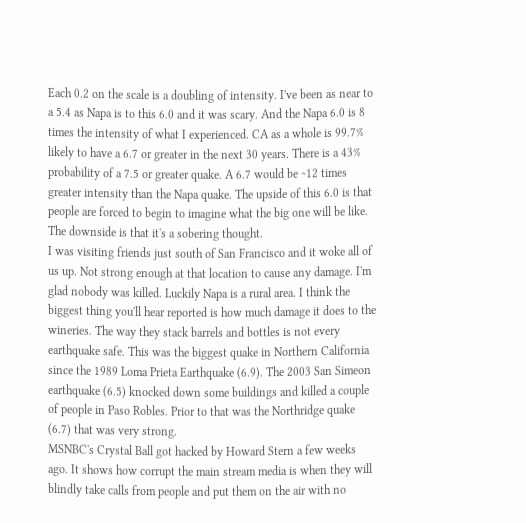Each 0.2 on the scale is a doubling of intensity. I've been as near to a 5.4 as Napa is to this 6.0 and it was scary. And the Napa 6.0 is 8 times the intensity of what I experienced. CA as a whole is 99.7% likely to have a 6.7 or greater in the next 30 years. There is a 43% probability of a 7.5 or greater quake. A 6.7 would be ~12 times greater intensity than the Napa quake. The upside of this 6.0 is that people are forced to begin to imagine what the big one will be like. The downside is that it's a sobering thought.
I was visiting friends just south of San Francisco and it woke all of us up. Not strong enough at that location to cause any damage. I'm glad nobody was killed. Luckily Napa is a rural area. I think the biggest thing you'll hear reported is how much damage it does to the wineries. The way they stack barrels and bottles is not every earthquake safe. This was the biggest quake in Northern California since the 1989 Loma Prieta Earthquake (6.9). The 2003 San Simeon earthquake (6.5) knocked down some buildings and killed a couple of people in Paso Robles. Prior to that was the Northridge quake (6.7) that was very strong.
MSNBC's Crystal Ball got hacked by Howard Stern a few weeks ago. It shows how corrupt the main stream media is when they will blindly take calls from people and put them on the air with no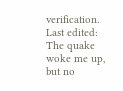verification.
Last edited:
The quake woke me up, but no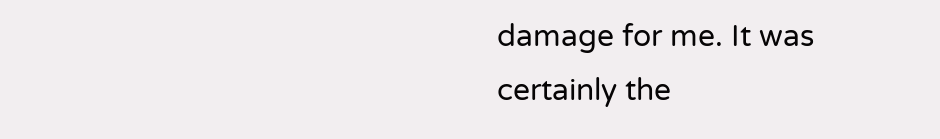damage for me. It was certainly the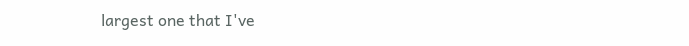largest one that I've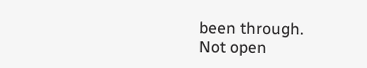been through.
Not open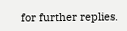for further replies.